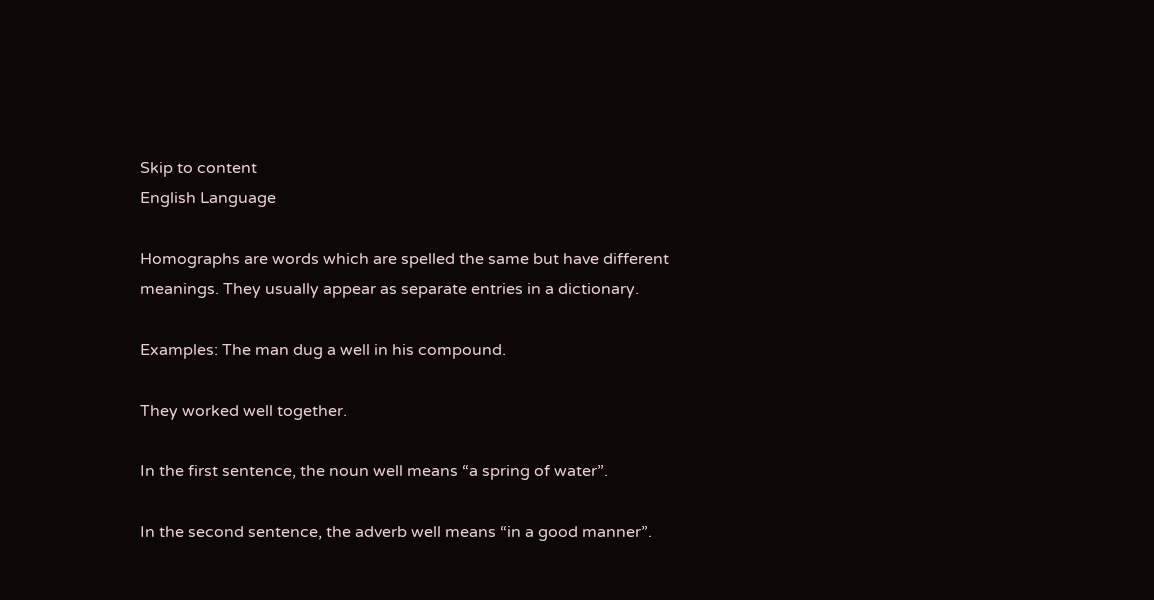Skip to content
English Language

Homographs are words which are spelled the same but have different meanings. They usually appear as separate entries in a dictionary.

Examples: The man dug a well in his compound.

They worked well together.

In the first sentence, the noun well means “a spring of water”.

In the second sentence, the adverb well means “in a good manner”.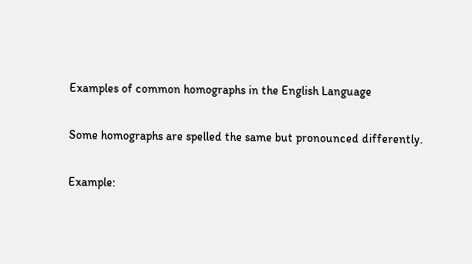Examples of common homographs in the English Language

Some homographs are spelled the same but pronounced differently.

Example: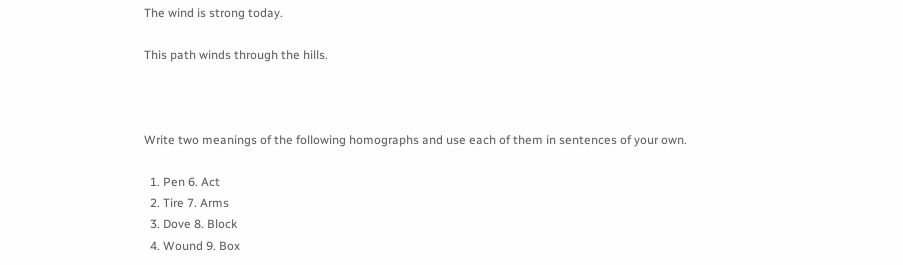The wind is strong today.

This path winds through the hills.



Write two meanings of the following homographs and use each of them in sentences of your own.

  1. Pen 6. Act
  2. Tire 7. Arms
  3. Dove 8. Block
  4. Wound 9. Box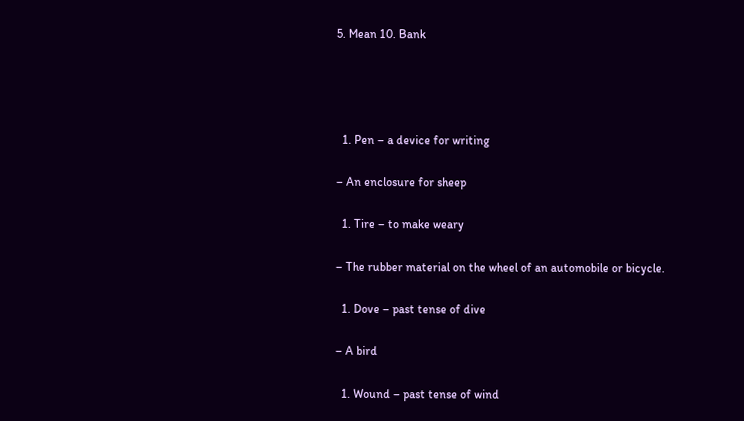5. Mean 10. Bank




  1. Pen – a device for writing

– An enclosure for sheep

  1. Tire – to make weary

– The rubber material on the wheel of an automobile or bicycle.

  1. Dove – past tense of dive

– A bird

  1. Wound – past tense of wind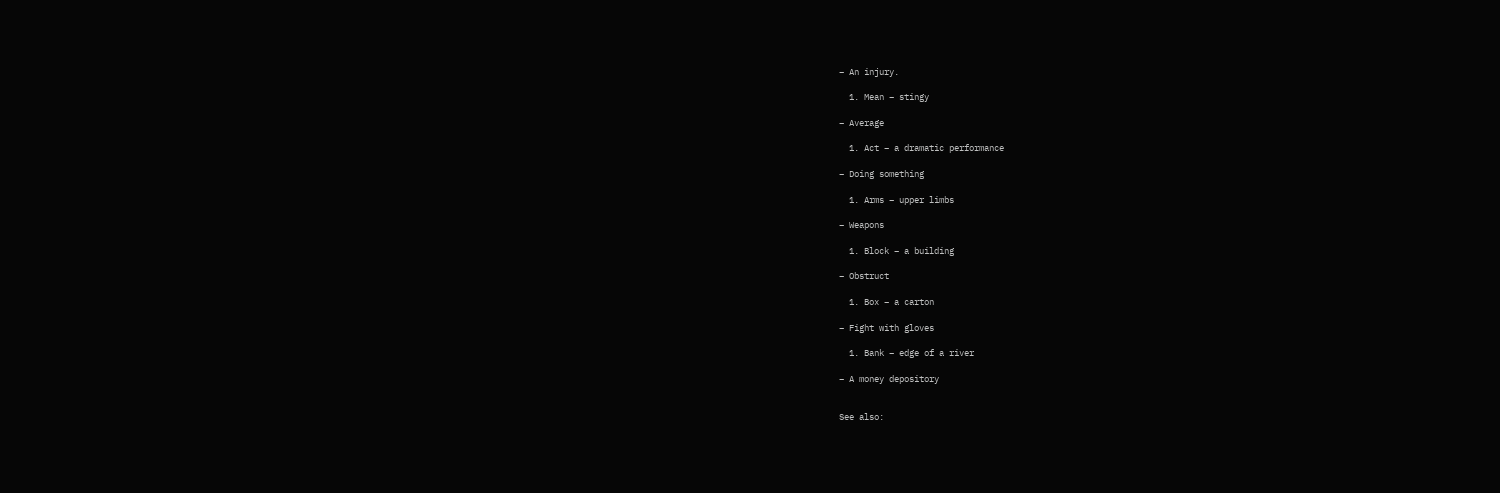– An injury.

  1. Mean – stingy

– Average

  1. Act – a dramatic performance

– Doing something

  1. Arms – upper limbs

– Weapons

  1. Block – a building

– Obstruct

  1. Box – a carton

– Fight with gloves

  1. Bank – edge of a river

– A money depository


See also: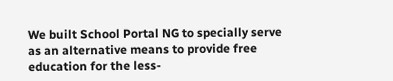We built School Portal NG to specially serve as an alternative means to provide free education for the less-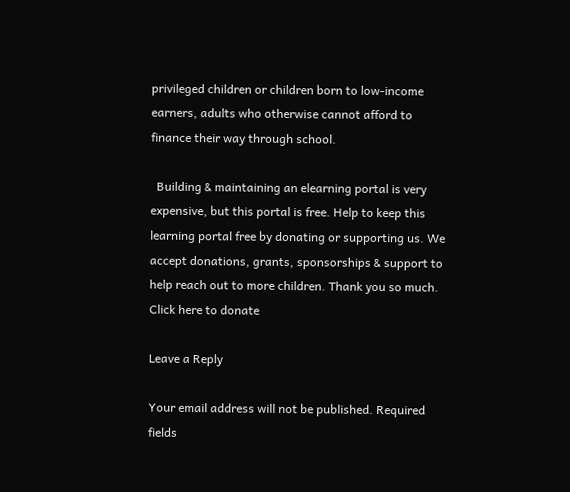privileged children or children born to low-income earners, adults who otherwise cannot afford to finance their way through school.

  Building & maintaining an elearning portal is very expensive, but this portal is free. Help to keep this learning portal free by donating or supporting us. We accept donations, grants, sponsorships & support to help reach out to more children. Thank you so much. Click here to donate

Leave a Reply

Your email address will not be published. Required fields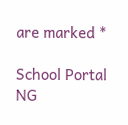are marked *

School Portal NG